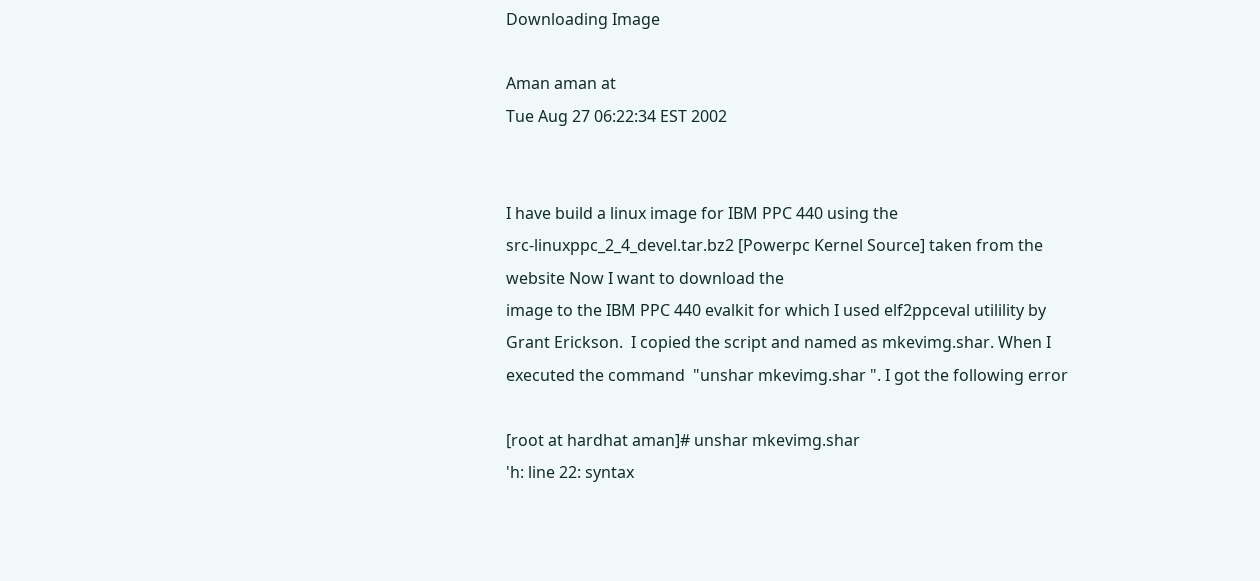Downloading Image

Aman aman at
Tue Aug 27 06:22:34 EST 2002


I have build a linux image for IBM PPC 440 using the
src-linuxppc_2_4_devel.tar.bz2 [Powerpc Kernel Source] taken from the
website Now I want to download the
image to the IBM PPC 440 evalkit for which I used elf2ppceval utilility by
Grant Erickson.  I copied the script and named as mkevimg.shar. When I
executed the command  "unshar mkevimg.shar ". I got the following error

[root at hardhat aman]# unshar mkevimg.shar
'h: line 22: syntax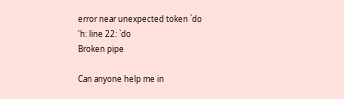error near unexpected token `do
'h: line 22: `do
Broken pipe

Can anyone help me in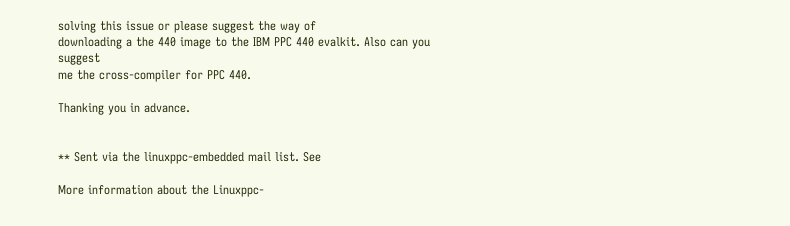solving this issue or please suggest the way of
downloading a the 440 image to the IBM PPC 440 evalkit. Also can you suggest
me the cross-compiler for PPC 440.

Thanking you in advance.


** Sent via the linuxppc-embedded mail list. See

More information about the Linuxppc-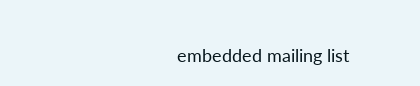embedded mailing list